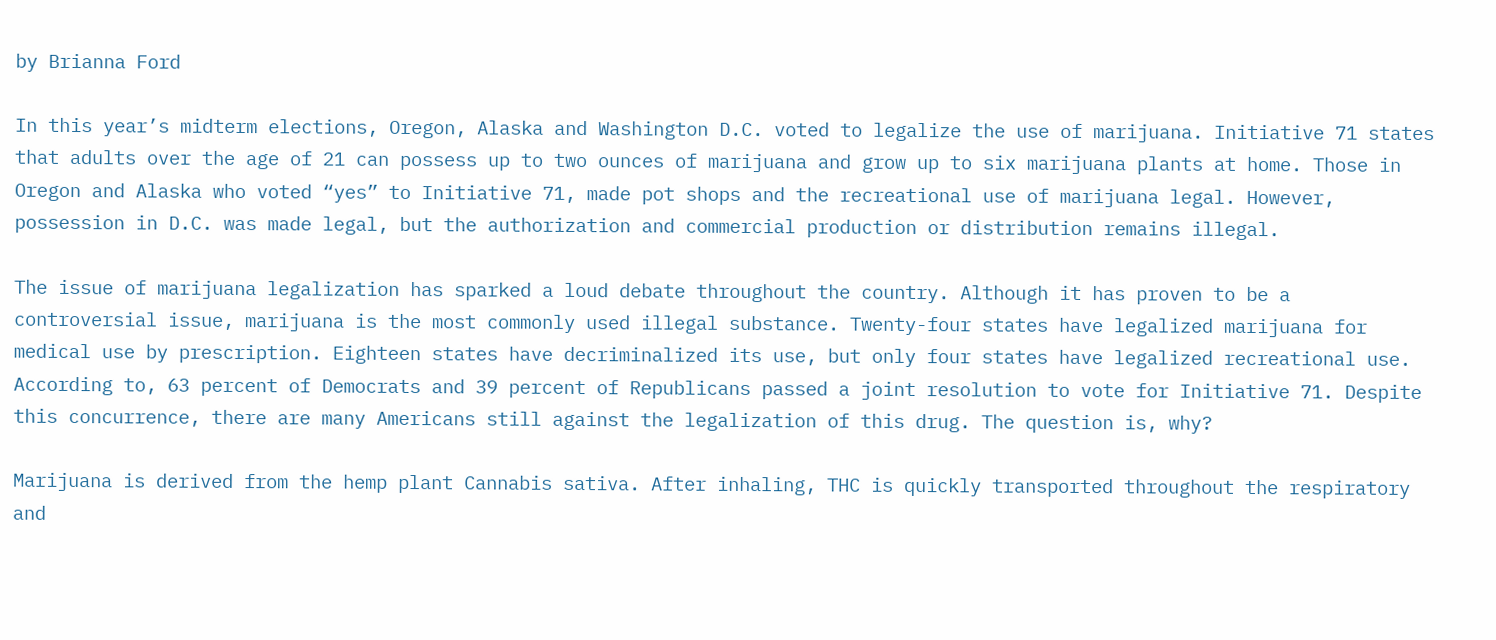by Brianna Ford

In this year’s midterm elections, Oregon, Alaska and Washington D.C. voted to legalize the use of marijuana. Initiative 71 states that adults over the age of 21 can possess up to two ounces of marijuana and grow up to six marijuana plants at home. Those in Oregon and Alaska who voted “yes” to Initiative 71, made pot shops and the recreational use of marijuana legal. However, possession in D.C. was made legal, but the authorization and commercial production or distribution remains illegal.

The issue of marijuana legalization has sparked a loud debate throughout the country. Although it has proven to be a controversial issue, marijuana is the most commonly used illegal substance. Twenty-four states have legalized marijuana for medical use by prescription. Eighteen states have decriminalized its use, but only four states have legalized recreational use. According to, 63 percent of Democrats and 39 percent of Republicans passed a joint resolution to vote for Initiative 71. Despite this concurrence, there are many Americans still against the legalization of this drug. The question is, why?

Marijuana is derived from the hemp plant Cannabis sativa. After inhaling, THC is quickly transported throughout the respiratory and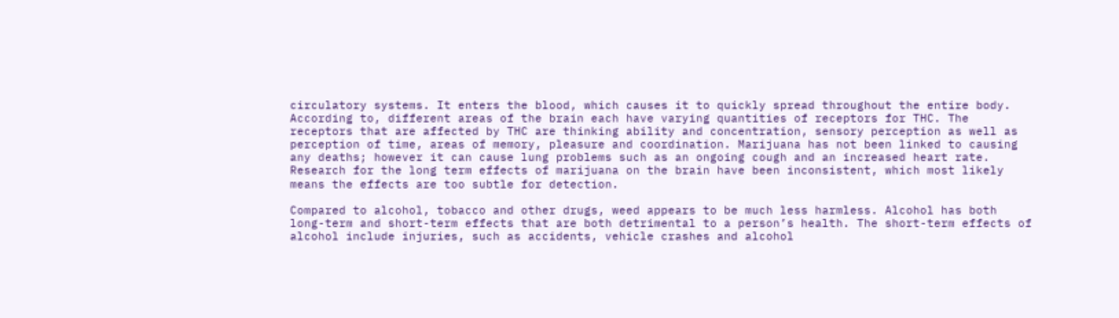circulatory systems. It enters the blood, which causes it to quickly spread throughout the entire body. According to, different areas of the brain each have varying quantities of receptors for THC. The receptors that are affected by THC are thinking ability and concentration, sensory perception as well as perception of time, areas of memory, pleasure and coordination. Marijuana has not been linked to causing any deaths; however it can cause lung problems such as an ongoing cough and an increased heart rate. Research for the long term effects of marijuana on the brain have been inconsistent, which most likely means the effects are too subtle for detection.

Compared to alcohol, tobacco and other drugs, weed appears to be much less harmless. Alcohol has both long-term and short-term effects that are both detrimental to a person’s health. The short-term effects of alcohol include injuries, such as accidents, vehicle crashes and alcohol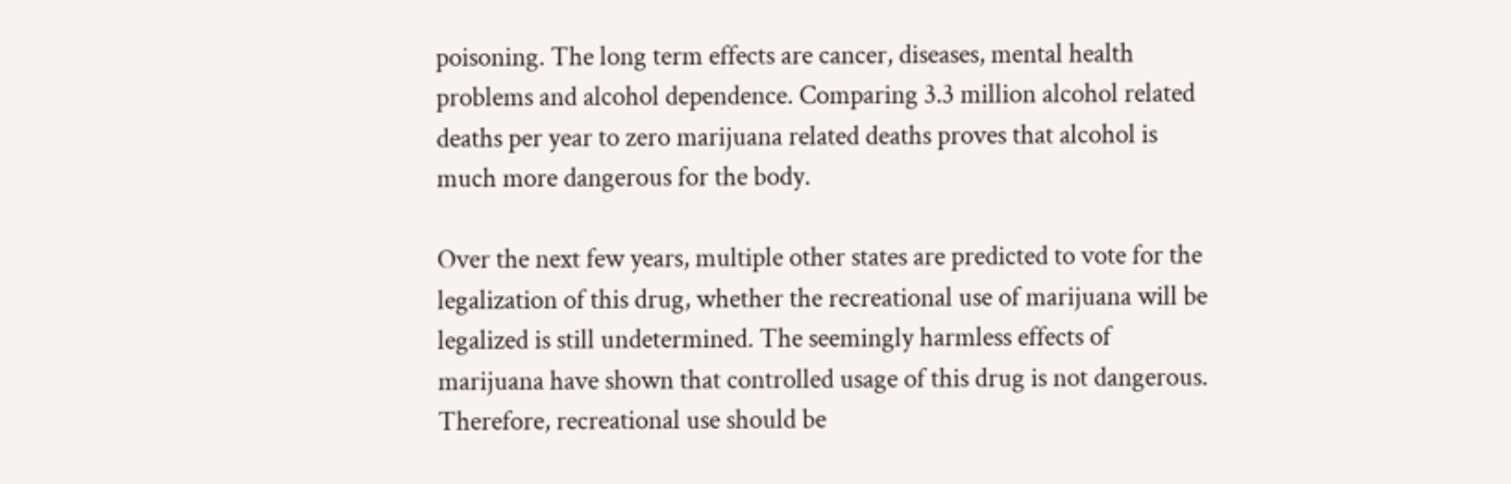poisoning. The long term effects are cancer, diseases, mental health problems and alcohol dependence. Comparing 3.3 million alcohol related deaths per year to zero marijuana related deaths proves that alcohol is much more dangerous for the body.

Over the next few years, multiple other states are predicted to vote for the legalization of this drug, whether the recreational use of marijuana will be legalized is still undetermined. The seemingly harmless effects of marijuana have shown that controlled usage of this drug is not dangerous. Therefore, recreational use should be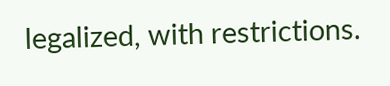legalized, with restrictions.